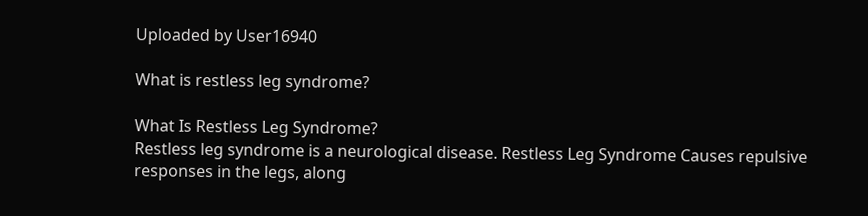Uploaded by User16940

What is restless leg syndrome?

What Is Restless Leg Syndrome?
Restless leg syndrome is a neurological disease. Restless Leg Syndrome Causes repulsive
responses in the legs, along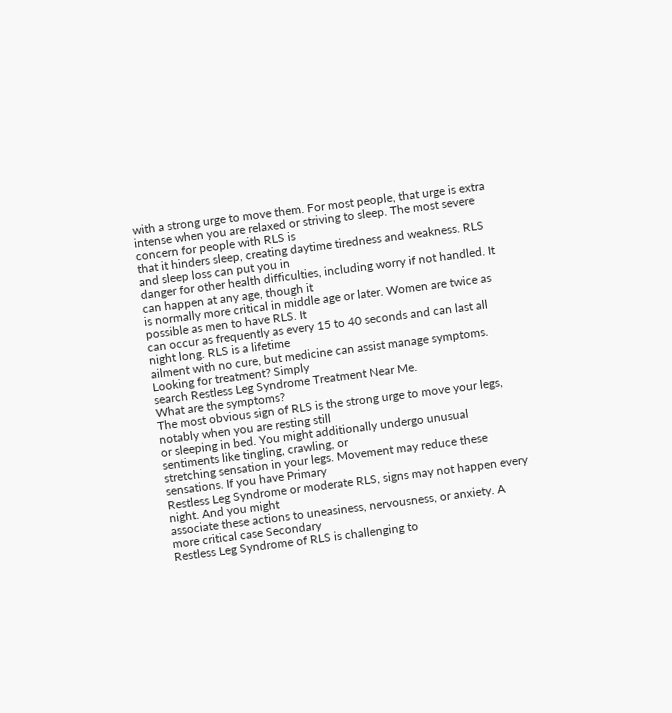with a strong urge to move them. For most people, that urge is extra
intense when you are relaxed or striving to sleep. The most severe concern for people with RLS is
that it hinders sleep, creating daytime tiredness and weakness. RLS and sleep loss can put you in
danger for other health difficulties, including worry if not handled. It can happen at any age, though it
is normally more critical in middle age or later. Women are twice as possible as men to have RLS. It
can occur as frequently as every 15 to 40 seconds and can last all night long. RLS is a lifetime
ailment with no cure, but medicine can assist manage symptoms. Looking for treatment? Simply
search Restless Leg Syndrome Treatment Near Me.
What are the symptoms?
The most obvious sign of RLS is the strong urge to move your legs, notably when you are resting still
or sleeping in bed. You might additionally undergo unusual sentiments like tingling, crawling, or
stretching sensation in your legs. Movement may reduce these sensations. If you have Primary
Restless Leg Syndrome or moderate RLS, signs may not happen every night. And you might
associate these actions to uneasiness, nervousness, or anxiety. A more critical case Secondary
Restless Leg Syndrome of RLS is challenging to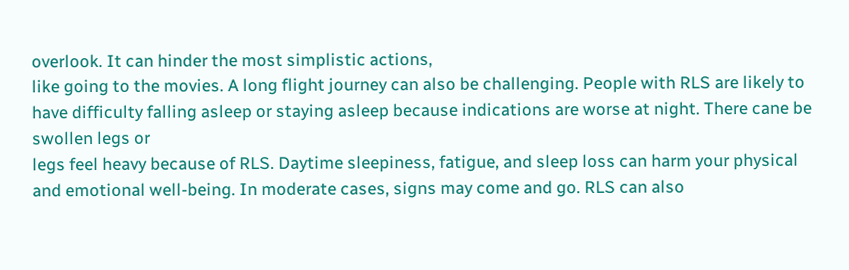overlook. It can hinder the most simplistic actions,
like going to the movies. A long flight journey can also be challenging. People with RLS are likely to
have difficulty falling asleep or staying asleep because indications are worse at night. There cane be
swollen legs or
legs feel heavy because of RLS. Daytime sleepiness, fatigue, and sleep loss can harm your physical
and emotional well-being. In moderate cases, signs may come and go. RLS can also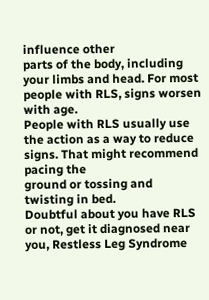influence other
parts of the body, including your limbs and head. For most people with RLS, signs worsen with age.
People with RLS usually use the action as a way to reduce signs. That might recommend pacing the
ground or tossing and twisting in bed.
Doubtful about you have RLS or not, get it diagnosed near you, Restless Leg Syndrome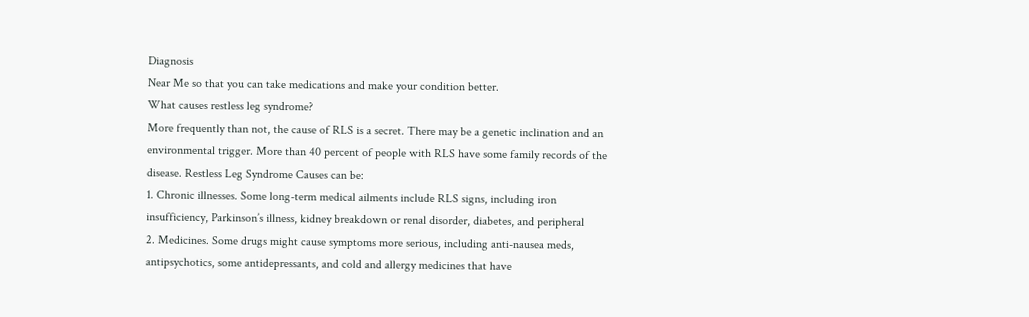Diagnosis
Near Me so that you can take medications and make your condition better.
What causes restless leg syndrome?
More frequently than not, the cause of RLS is a secret. There may be a genetic inclination and an
environmental trigger. More than 40 percent of people with RLS have some family records of the
disease. Restless Leg Syndrome Causes can be:
1. Chronic illnesses. Some long-term medical ailments include RLS signs, including iron
insufficiency, Parkinson’s illness, kidney breakdown or renal disorder, diabetes, and peripheral
2. Medicines. Some drugs might cause symptoms more serious, including anti-nausea meds,
antipsychotics, some antidepressants, and cold and allergy medicines that have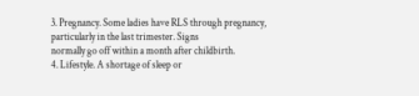3. Pregnancy. Some ladies have RLS through pregnancy, particularly in the last trimester. Signs
normally go off within a month after childbirth.
4. Lifestyle. A shortage of sleep or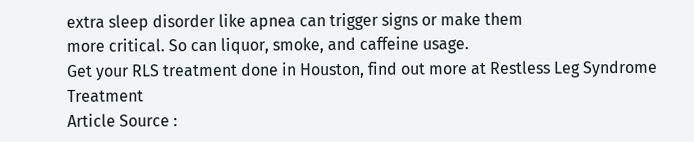extra sleep disorder like apnea can trigger signs or make them
more critical. So can liquor, smoke, and caffeine usage.
Get your RLS treatment done in Houston, find out more at Restless Leg Syndrome Treatment
Article Source :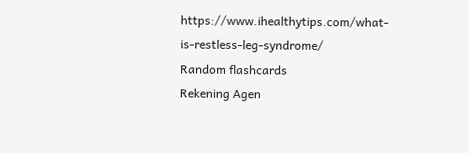https://www.ihealthytips.com/what-is-restless-leg-syndrome/
Random flashcards
Rekening Agen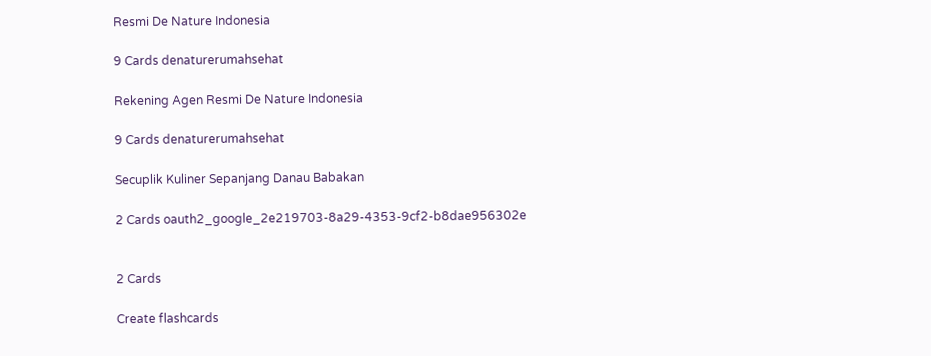Resmi De Nature Indonesia

9 Cards denaturerumahsehat

Rekening Agen Resmi De Nature Indonesia

9 Cards denaturerumahsehat

Secuplik Kuliner Sepanjang Danau Babakan

2 Cards oauth2_google_2e219703-8a29-4353-9cf2-b8dae956302e


2 Cards

Create flashcards